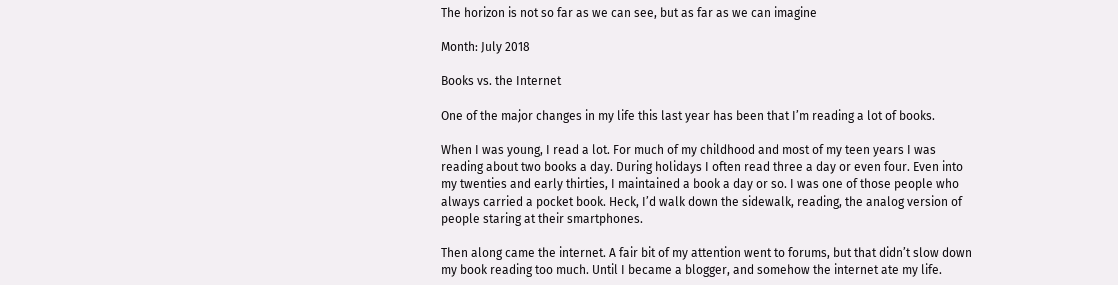The horizon is not so far as we can see, but as far as we can imagine

Month: July 2018

Books vs. the Internet

One of the major changes in my life this last year has been that I’m reading a lot of books.

When I was young, I read a lot. For much of my childhood and most of my teen years I was reading about two books a day. During holidays I often read three a day or even four. Even into my twenties and early thirties, I maintained a book a day or so. I was one of those people who always carried a pocket book. Heck, I’d walk down the sidewalk, reading, the analog version of people staring at their smartphones.

Then along came the internet. A fair bit of my attention went to forums, but that didn’t slow down my book reading too much. Until I became a blogger, and somehow the internet ate my life.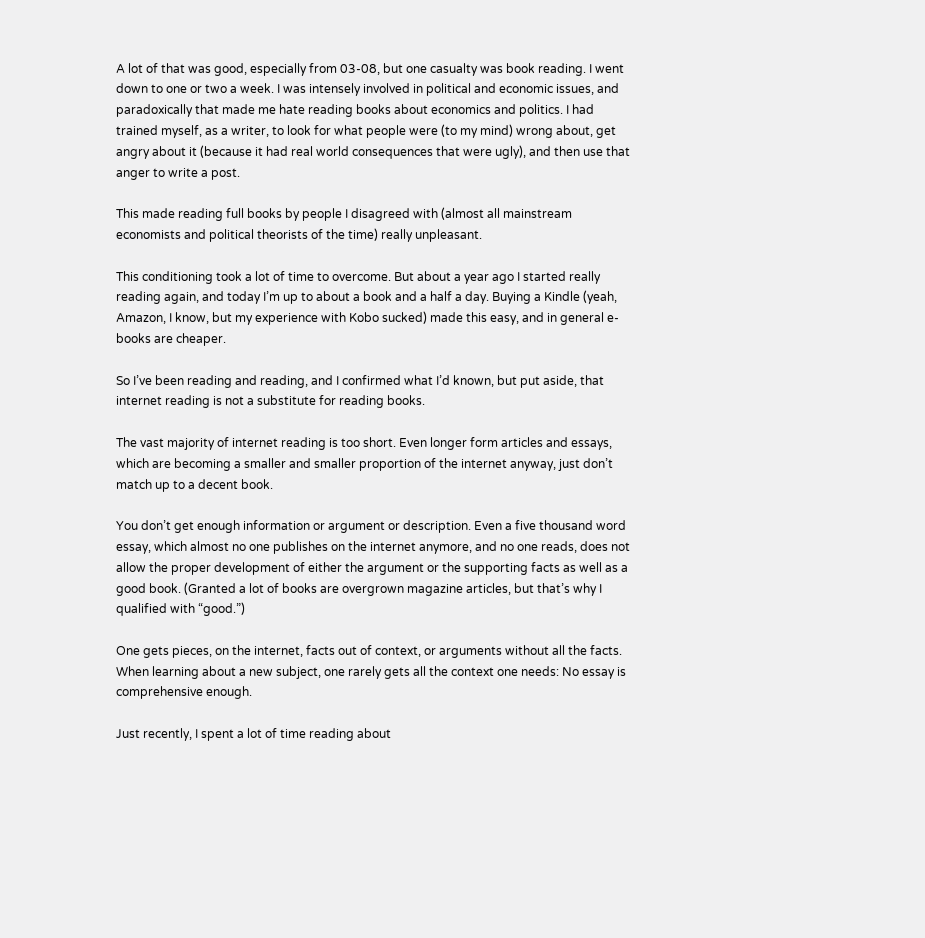A lot of that was good, especially from 03-08, but one casualty was book reading. I went down to one or two a week. I was intensely involved in political and economic issues, and paradoxically that made me hate reading books about economics and politics. I had trained myself, as a writer, to look for what people were (to my mind) wrong about, get angry about it (because it had real world consequences that were ugly), and then use that anger to write a post.

This made reading full books by people I disagreed with (almost all mainstream economists and political theorists of the time) really unpleasant.

This conditioning took a lot of time to overcome. But about a year ago I started really reading again, and today I’m up to about a book and a half a day. Buying a Kindle (yeah, Amazon, I know, but my experience with Kobo sucked) made this easy, and in general e-books are cheaper.

So I’ve been reading and reading, and I confirmed what I’d known, but put aside, that internet reading is not a substitute for reading books.

The vast majority of internet reading is too short. Even longer form articles and essays, which are becoming a smaller and smaller proportion of the internet anyway, just don’t match up to a decent book.

You don’t get enough information or argument or description. Even a five thousand word essay, which almost no one publishes on the internet anymore, and no one reads, does not allow the proper development of either the argument or the supporting facts as well as a good book. (Granted a lot of books are overgrown magazine articles, but that’s why I qualified with “good.”)

One gets pieces, on the internet, facts out of context, or arguments without all the facts. When learning about a new subject, one rarely gets all the context one needs: No essay is comprehensive enough.

Just recently, I spent a lot of time reading about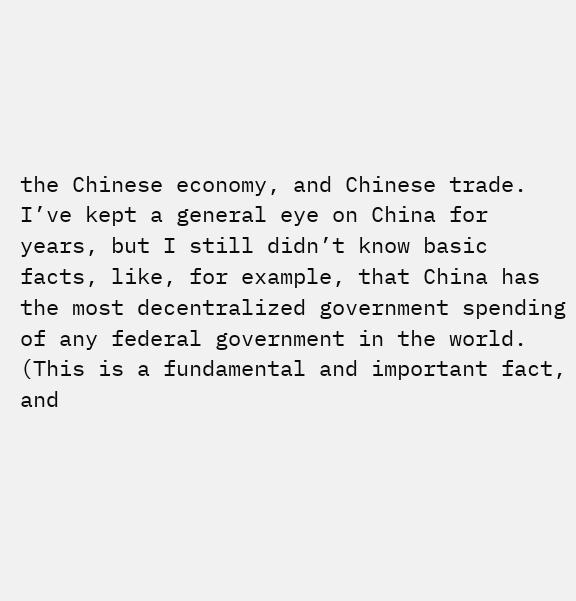the Chinese economy, and Chinese trade. I’ve kept a general eye on China for years, but I still didn’t know basic facts, like, for example, that China has the most decentralized government spending of any federal government in the world. (This is a fundamental and important fact, and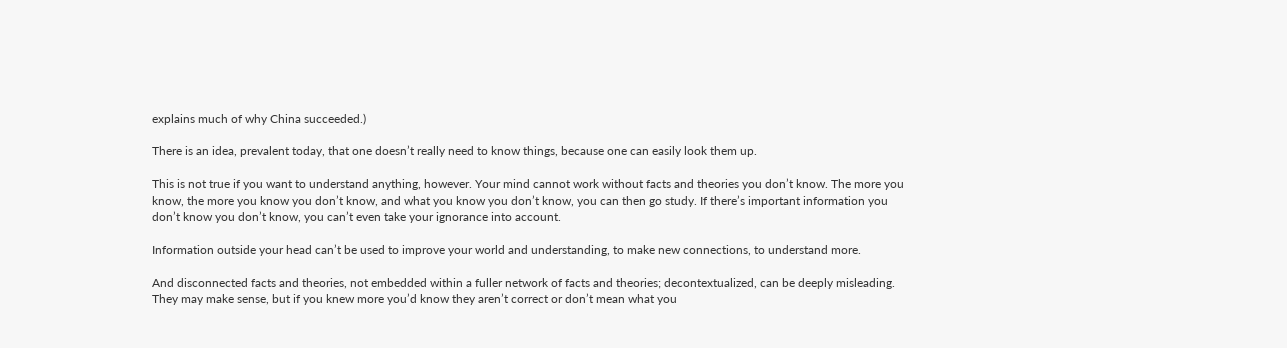explains much of why China succeeded.)

There is an idea, prevalent today, that one doesn’t really need to know things, because one can easily look them up.

This is not true if you want to understand anything, however. Your mind cannot work without facts and theories you don’t know. The more you know, the more you know you don’t know, and what you know you don’t know, you can then go study. If there’s important information you don’t know you don’t know, you can’t even take your ignorance into account.

Information outside your head can’t be used to improve your world and understanding, to make new connections, to understand more.

And disconnected facts and theories, not embedded within a fuller network of facts and theories; decontextualized, can be deeply misleading. They may make sense, but if you knew more you’d know they aren’t correct or don’t mean what you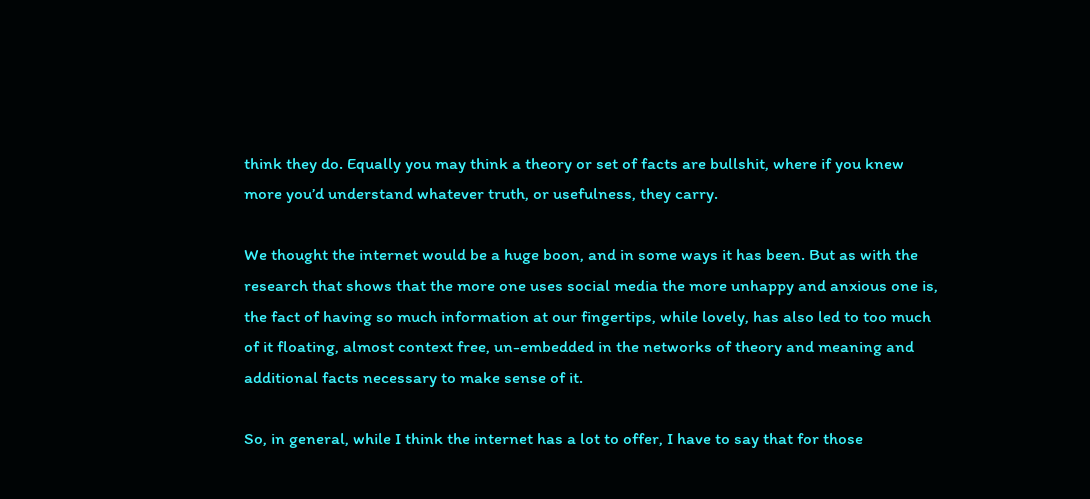think they do. Equally you may think a theory or set of facts are bullshit, where if you knew more you’d understand whatever truth, or usefulness, they carry.

We thought the internet would be a huge boon, and in some ways it has been. But as with the research that shows that the more one uses social media the more unhappy and anxious one is, the fact of having so much information at our fingertips, while lovely, has also led to too much of it floating, almost context free, un-embedded in the networks of theory and meaning and additional facts necessary to make sense of it.

So, in general, while I think the internet has a lot to offer, I have to say that for those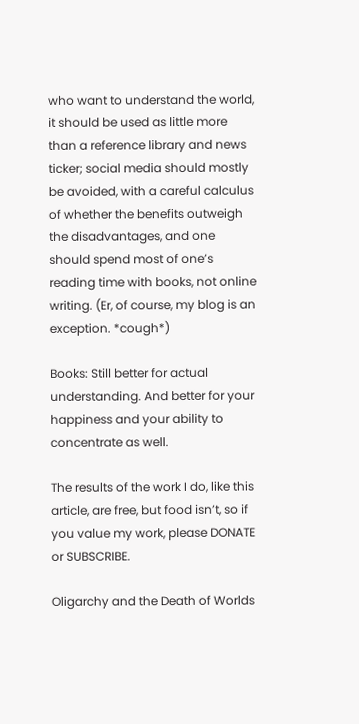who want to understand the world, it should be used as little more than a reference library and news ticker; social media should mostly be avoided, with a careful calculus of whether the benefits outweigh the disadvantages, and one should spend most of one’s reading time with books, not online writing. (Er, of course, my blog is an exception. *cough*)

Books: Still better for actual understanding. And better for your happiness and your ability to concentrate as well.

The results of the work I do, like this article, are free, but food isn’t, so if you value my work, please DONATE or SUBSCRIBE.

Oligarchy and the Death of Worlds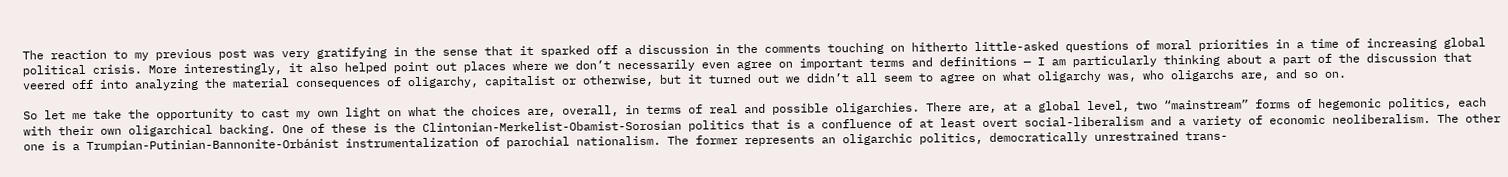The reaction to my previous post was very gratifying in the sense that it sparked off a discussion in the comments touching on hitherto little-asked questions of moral priorities in a time of increasing global political crisis. More interestingly, it also helped point out places where we don’t necessarily even agree on important terms and definitions — I am particularly thinking about a part of the discussion that veered off into analyzing the material consequences of oligarchy, capitalist or otherwise, but it turned out we didn’t all seem to agree on what oligarchy was, who oligarchs are, and so on.

So let me take the opportunity to cast my own light on what the choices are, overall, in terms of real and possible oligarchies. There are, at a global level, two “mainstream” forms of hegemonic politics, each with their own oligarchical backing. One of these is the Clintonian-Merkelist-Obamist-Sorosian politics that is a confluence of at least overt social-liberalism and a variety of economic neoliberalism. The other one is a Trumpian-Putinian-Bannonite-Orbánist instrumentalization of parochial nationalism. The former represents an oligarchic politics, democratically unrestrained trans-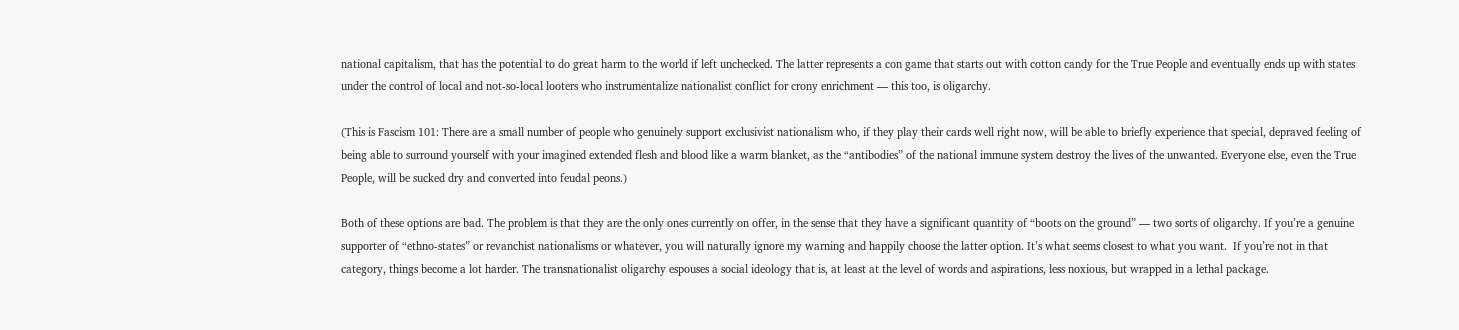national capitalism, that has the potential to do great harm to the world if left unchecked. The latter represents a con game that starts out with cotton candy for the True People and eventually ends up with states under the control of local and not-so-local looters who instrumentalize nationalist conflict for crony enrichment — this too, is oligarchy.

(This is Fascism 101: There are a small number of people who genuinely support exclusivist nationalism who, if they play their cards well right now, will be able to briefly experience that special, depraved feeling of being able to surround yourself with your imagined extended flesh and blood like a warm blanket, as the “antibodies” of the national immune system destroy the lives of the unwanted. Everyone else, even the True People, will be sucked dry and converted into feudal peons.)

Both of these options are bad. The problem is that they are the only ones currently on offer, in the sense that they have a significant quantity of “boots on the ground” — two sorts of oligarchy. If you’re a genuine supporter of “ethno-states” or revanchist nationalisms or whatever, you will naturally ignore my warning and happily choose the latter option. It’s what seems closest to what you want.  If you’re not in that category, things become a lot harder. The transnationalist oligarchy espouses a social ideology that is, at least at the level of words and aspirations, less noxious, but wrapped in a lethal package.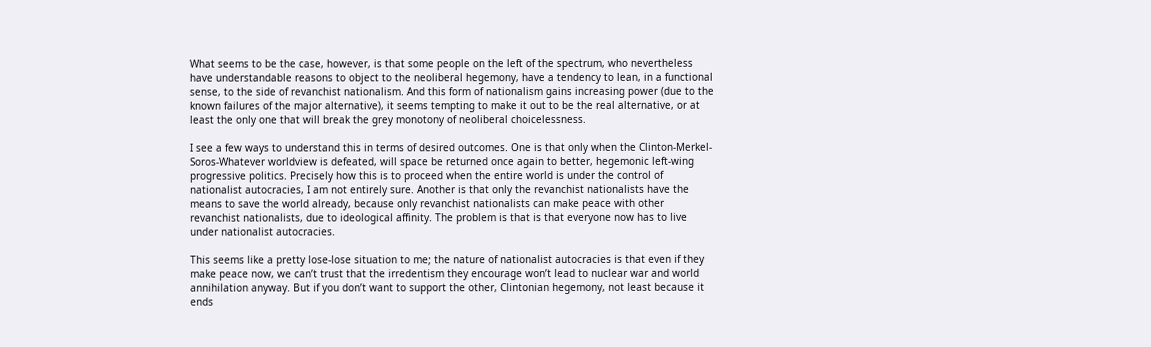What seems to be the case, however, is that some people on the left of the spectrum, who nevertheless have understandable reasons to object to the neoliberal hegemony, have a tendency to lean, in a functional sense, to the side of revanchist nationalism. And this form of nationalism gains increasing power (due to the known failures of the major alternative), it seems tempting to make it out to be the real alternative, or at least the only one that will break the grey monotony of neoliberal choicelessness.

I see a few ways to understand this in terms of desired outcomes. One is that only when the Clinton-Merkel-Soros-Whatever worldview is defeated, will space be returned once again to better, hegemonic left-wing progressive politics. Precisely how this is to proceed when the entire world is under the control of nationalist autocracies, I am not entirely sure. Another is that only the revanchist nationalists have the means to save the world already, because only revanchist nationalists can make peace with other revanchist nationalists, due to ideological affinity. The problem is that is that everyone now has to live under nationalist autocracies.

This seems like a pretty lose-lose situation to me; the nature of nationalist autocracies is that even if they make peace now, we can’t trust that the irredentism they encourage won’t lead to nuclear war and world annihilation anyway. But if you don’t want to support the other, Clintonian hegemony, not least because it ends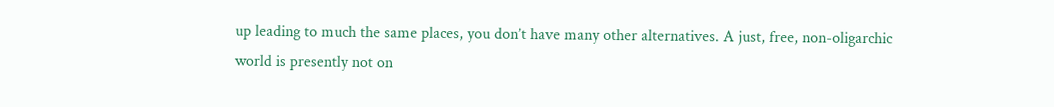up leading to much the same places, you don’t have many other alternatives. A just, free, non-oligarchic world is presently not on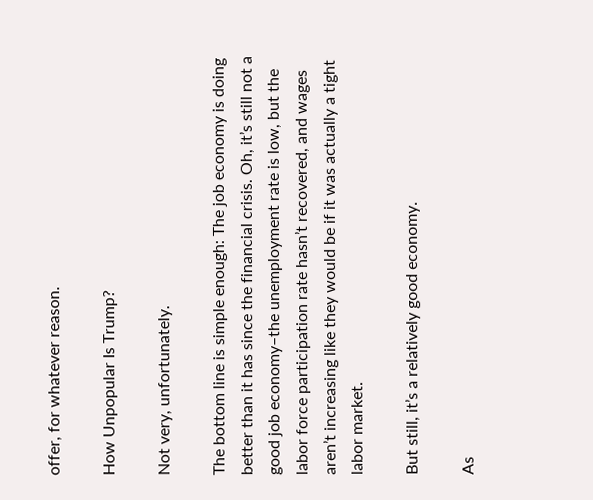offer, for whatever reason.

How Unpopular Is Trump?

Not very, unfortunately.

The bottom line is simple enough: The job economy is doing better than it has since the financial crisis. Oh, it’s still not a good job economy–the unemployment rate is low, but the labor force participation rate hasn’t recovered, and wages aren’t increasing like they would be if it was actually a tight labor market.

But still, it’s a relatively good economy.

As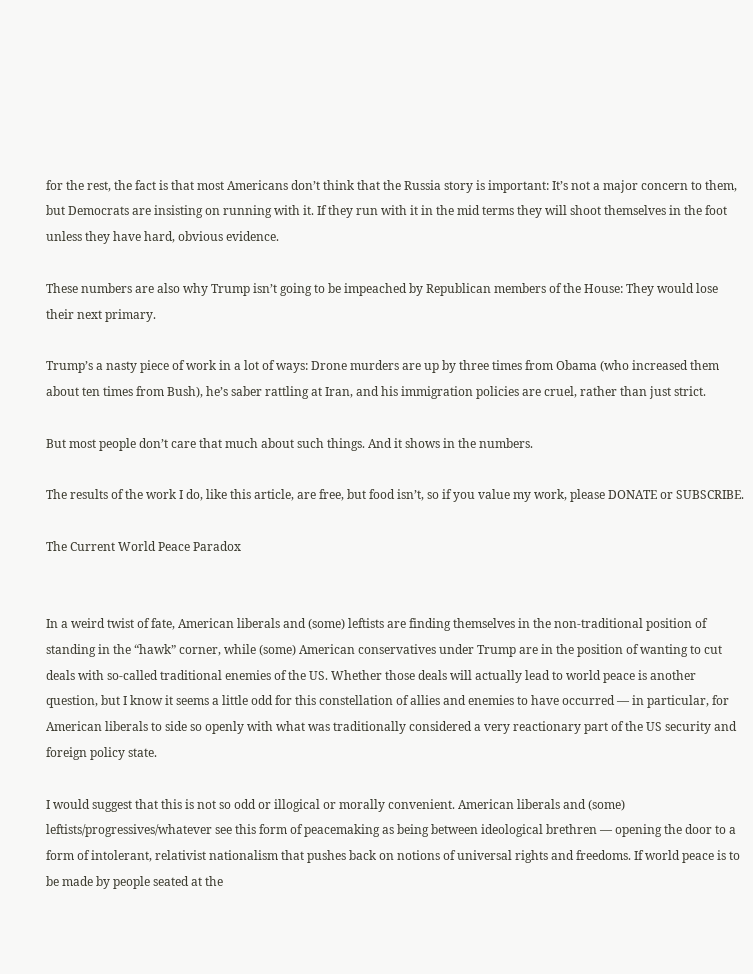for the rest, the fact is that most Americans don’t think that the Russia story is important: It’s not a major concern to them, but Democrats are insisting on running with it. If they run with it in the mid terms they will shoot themselves in the foot unless they have hard, obvious evidence.

These numbers are also why Trump isn’t going to be impeached by Republican members of the House: They would lose their next primary.

Trump’s a nasty piece of work in a lot of ways: Drone murders are up by three times from Obama (who increased them about ten times from Bush), he’s saber rattling at Iran, and his immigration policies are cruel, rather than just strict.

But most people don’t care that much about such things. And it shows in the numbers.

The results of the work I do, like this article, are free, but food isn’t, so if you value my work, please DONATE or SUBSCRIBE.

The Current World Peace Paradox


In a weird twist of fate, American liberals and (some) leftists are finding themselves in the non-traditional position of standing in the “hawk” corner, while (some) American conservatives under Trump are in the position of wanting to cut deals with so-called traditional enemies of the US. Whether those deals will actually lead to world peace is another question, but I know it seems a little odd for this constellation of allies and enemies to have occurred — in particular, for American liberals to side so openly with what was traditionally considered a very reactionary part of the US security and foreign policy state.

I would suggest that this is not so odd or illogical or morally convenient. American liberals and (some) leftists/progressives/whatever see this form of peacemaking as being between ideological brethren — opening the door to a form of intolerant, relativist nationalism that pushes back on notions of universal rights and freedoms. If world peace is to be made by people seated at the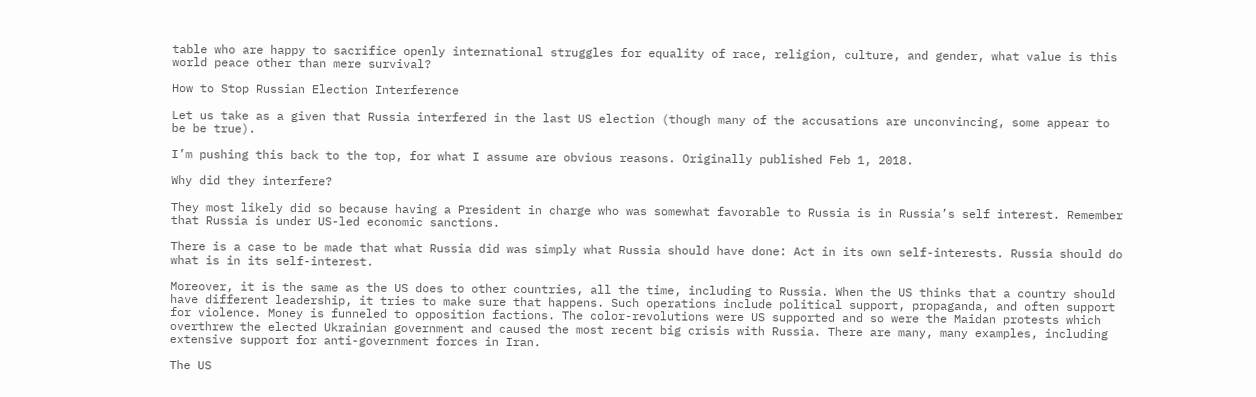table who are happy to sacrifice openly international struggles for equality of race, religion, culture, and gender, what value is this world peace other than mere survival?

How to Stop Russian Election Interference

Let us take as a given that Russia interfered in the last US election (though many of the accusations are unconvincing, some appear to be be true).

I’m pushing this back to the top, for what I assume are obvious reasons. Originally published Feb 1, 2018.

Why did they interfere?

They most likely did so because having a President in charge who was somewhat favorable to Russia is in Russia’s self interest. Remember that Russia is under US-led economic sanctions.

There is a case to be made that what Russia did was simply what Russia should have done: Act in its own self-interests. Russia should do what is in its self-interest.

Moreover, it is the same as the US does to other countries, all the time, including to Russia. When the US thinks that a country should have different leadership, it tries to make sure that happens. Such operations include political support, propaganda, and often support for violence. Money is funneled to opposition factions. The color-revolutions were US supported and so were the Maidan protests which overthrew the elected Ukrainian government and caused the most recent big crisis with Russia. There are many, many examples, including extensive support for anti-government forces in Iran.

The US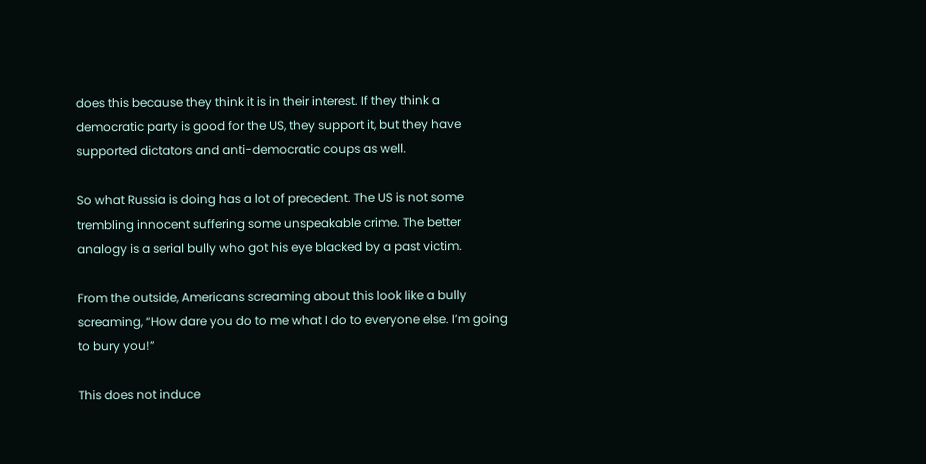does this because they think it is in their interest. If they think a democratic party is good for the US, they support it, but they have supported dictators and anti-democratic coups as well.

So what Russia is doing has a lot of precedent. The US is not some trembling innocent suffering some unspeakable crime. The better analogy is a serial bully who got his eye blacked by a past victim.

From the outside, Americans screaming about this look like a bully screaming, “How dare you do to me what I do to everyone else. I’m going to bury you!”

This does not induce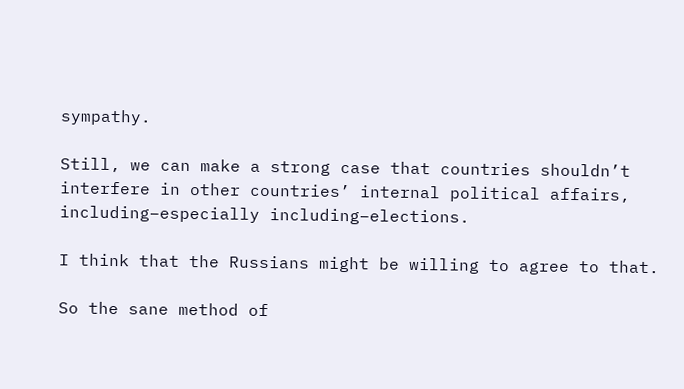sympathy.

Still, we can make a strong case that countries shouldn’t interfere in other countries’ internal political affairs, including–especially including–elections.

I think that the Russians might be willing to agree to that.

So the sane method of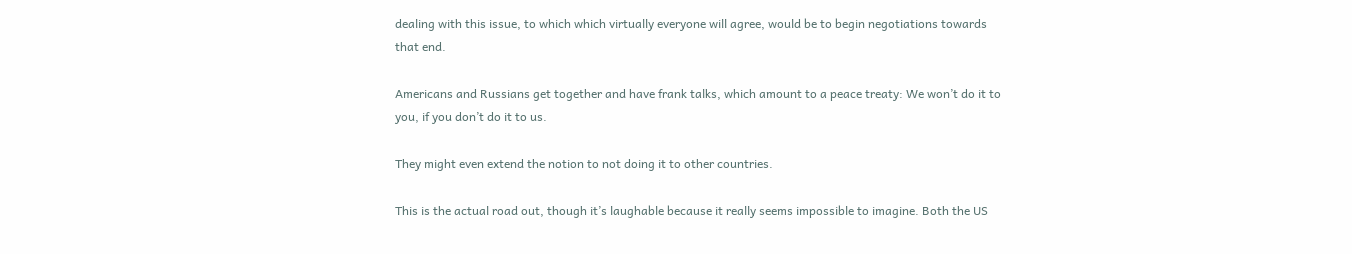dealing with this issue, to which which virtually everyone will agree, would be to begin negotiations towards that end.

Americans and Russians get together and have frank talks, which amount to a peace treaty: We won’t do it to you, if you don’t do it to us.

They might even extend the notion to not doing it to other countries.

This is the actual road out, though it’s laughable because it really seems impossible to imagine. Both the US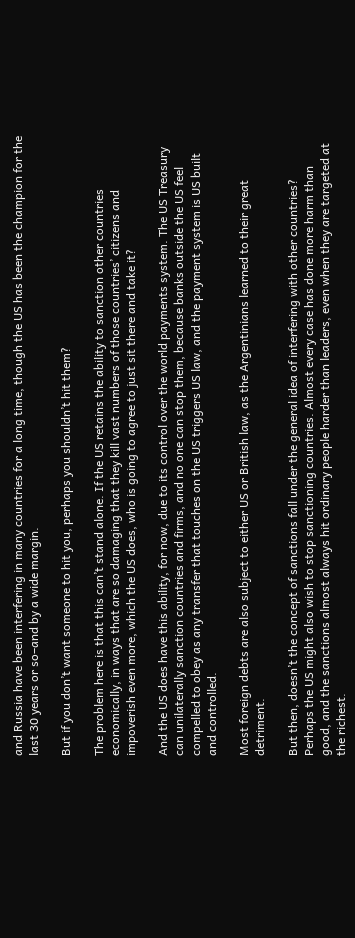and Russia have been interfering in many countries for a long time, though the US has been the champion for the last 30 years or so–and by a wide margin.

But if you don’t want someone to hit you, perhaps you shouldn’t hit them?

The problem here is that this can’t stand alone. If the US retains the ability to sanction other countries economically, in ways that are so damaging that they kill vast numbers of those countries’ citizens and impoverish even more, which the US does, who is going to agree to just sit there and take it?

And the US does have this ability, for now, due to its control over the world payments system. The US Treasury can unilaterally sanction countries and firms, and no one can stop them, because banks outside the US feel compelled to obey as any transfer that touches on the US triggers US law, and the payment system is US built and controlled.

Most foreign debts are also subject to either US or British law, as the Argentinians learned to their great detriment.

But then, doesn’t the concept of sanctions fall under the general idea of interfering with other countries? Perhaps the US might also wish to stop sanctioning countries. Almost every case has done more harm than good, and the sanctions almost always hit ordinary people harder than leaders, even when they are targeted at the richest.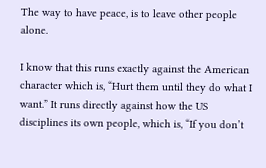The way to have peace, is to leave other people alone.

I know that this runs exactly against the American character which is, “Hurt them until they do what I want.” It runs directly against how the US disciplines its own people, which is, “If you don’t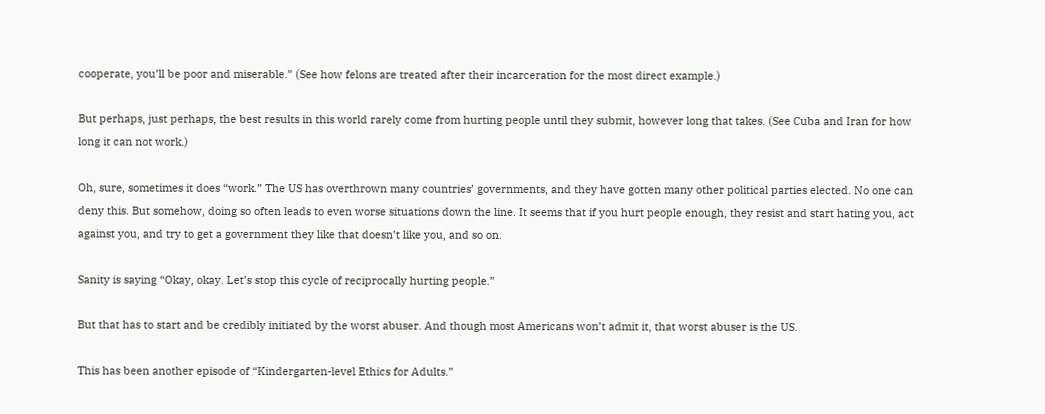cooperate, you’ll be poor and miserable.” (See how felons are treated after their incarceration for the most direct example.)

But perhaps, just perhaps, the best results in this world rarely come from hurting people until they submit, however long that takes. (See Cuba and Iran for how long it can not work.)

Oh, sure, sometimes it does “work.” The US has overthrown many countries’ governments, and they have gotten many other political parties elected. No one can deny this. But somehow, doing so often leads to even worse situations down the line. It seems that if you hurt people enough, they resist and start hating you, act against you, and try to get a government they like that doesn’t like you, and so on.

Sanity is saying “Okay, okay. Let’s stop this cycle of reciprocally hurting people.”

But that has to start and be credibly initiated by the worst abuser. And though most Americans won’t admit it, that worst abuser is the US.

This has been another episode of “Kindergarten-level Ethics for Adults.”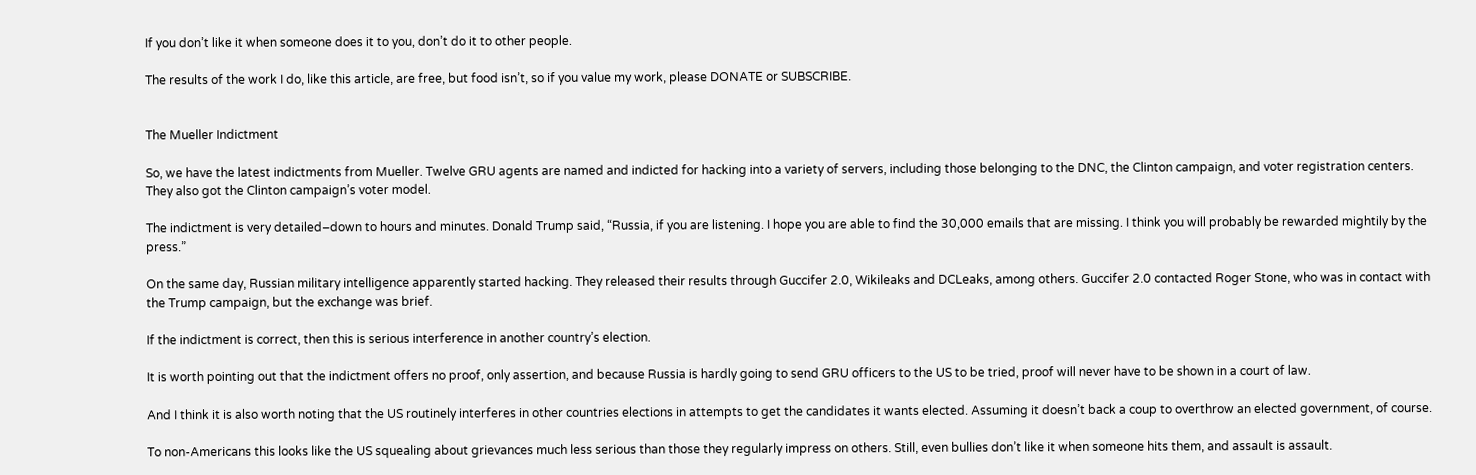If you don’t like it when someone does it to you, don’t do it to other people.

The results of the work I do, like this article, are free, but food isn’t, so if you value my work, please DONATE or SUBSCRIBE.


The Mueller Indictment

So, we have the latest indictments from Mueller. Twelve GRU agents are named and indicted for hacking into a variety of servers, including those belonging to the DNC, the Clinton campaign, and voter registration centers. They also got the Clinton campaign’s voter model.

The indictment is very detailed–down to hours and minutes. Donald Trump said, “Russia, if you are listening. I hope you are able to find the 30,000 emails that are missing. I think you will probably be rewarded mightily by the press.”

On the same day, Russian military intelligence apparently started hacking. They released their results through Guccifer 2.0, Wikileaks and DCLeaks, among others. Guccifer 2.0 contacted Roger Stone, who was in contact with the Trump campaign, but the exchange was brief.

If the indictment is correct, then this is serious interference in another country’s election.

It is worth pointing out that the indictment offers no proof, only assertion, and because Russia is hardly going to send GRU officers to the US to be tried, proof will never have to be shown in a court of law.

And I think it is also worth noting that the US routinely interferes in other countries elections in attempts to get the candidates it wants elected. Assuming it doesn’t back a coup to overthrow an elected government, of course.

To non-Americans this looks like the US squealing about grievances much less serious than those they regularly impress on others. Still, even bullies don’t like it when someone hits them, and assault is assault.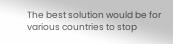The best solution would be for various countries to stop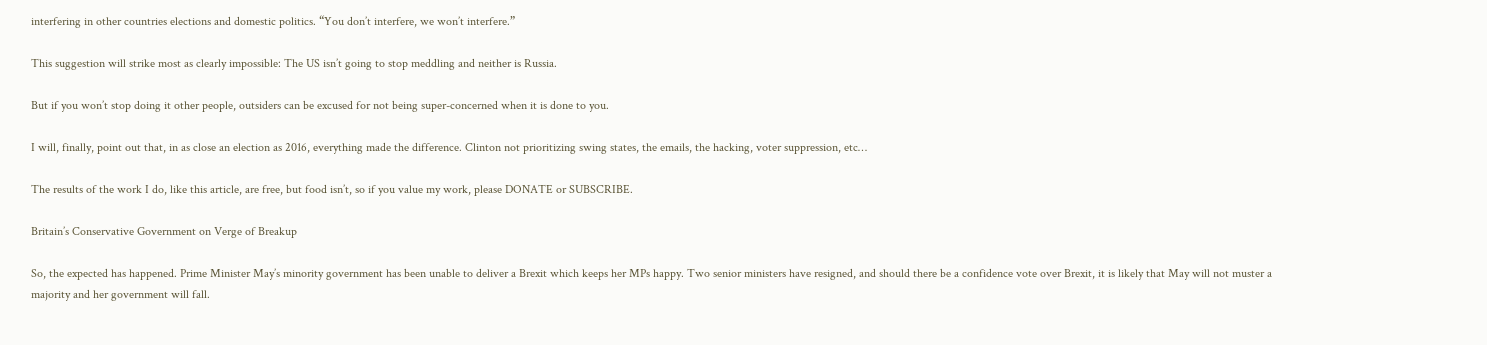interfering in other countries elections and domestic politics. “You don’t interfere, we won’t interfere.”

This suggestion will strike most as clearly impossible: The US isn’t going to stop meddling and neither is Russia.

But if you won’t stop doing it other people, outsiders can be excused for not being super-concerned when it is done to you.

I will, finally, point out that, in as close an election as 2016, everything made the difference. Clinton not prioritizing swing states, the emails, the hacking, voter suppression, etc…

The results of the work I do, like this article, are free, but food isn’t, so if you value my work, please DONATE or SUBSCRIBE.

Britain’s Conservative Government on Verge of Breakup

So, the expected has happened. Prime Minister May’s minority government has been unable to deliver a Brexit which keeps her MPs happy. Two senior ministers have resigned, and should there be a confidence vote over Brexit, it is likely that May will not muster a majority and her government will fall.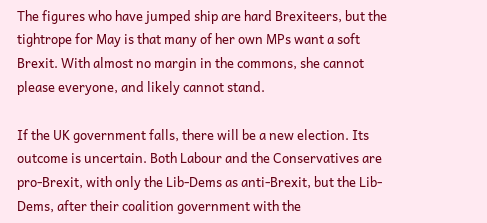The figures who have jumped ship are hard Brexiteers, but the tightrope for May is that many of her own MPs want a soft Brexit. With almost no margin in the commons, she cannot please everyone, and likely cannot stand.

If the UK government falls, there will be a new election. Its outcome is uncertain. Both Labour and the Conservatives are pro-Brexit, with only the Lib-Dems as anti-Brexit, but the Lib-Dems, after their coalition government with the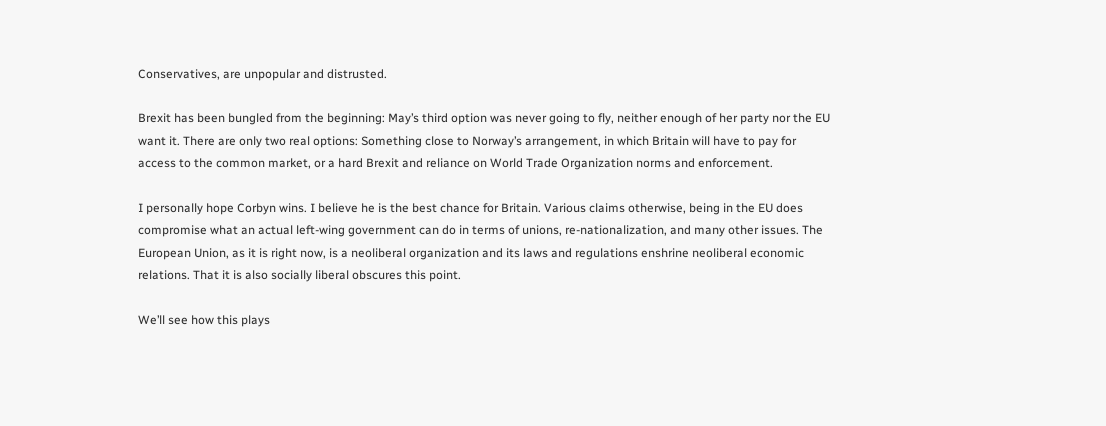Conservatives, are unpopular and distrusted.

Brexit has been bungled from the beginning: May’s third option was never going to fly, neither enough of her party nor the EU want it. There are only two real options: Something close to Norway’s arrangement, in which Britain will have to pay for access to the common market, or a hard Brexit and reliance on World Trade Organization norms and enforcement.

I personally hope Corbyn wins. I believe he is the best chance for Britain. Various claims otherwise, being in the EU does compromise what an actual left-wing government can do in terms of unions, re-nationalization, and many other issues. The European Union, as it is right now, is a neoliberal organization and its laws and regulations enshrine neoliberal economic relations. That it is also socially liberal obscures this point.

We’ll see how this plays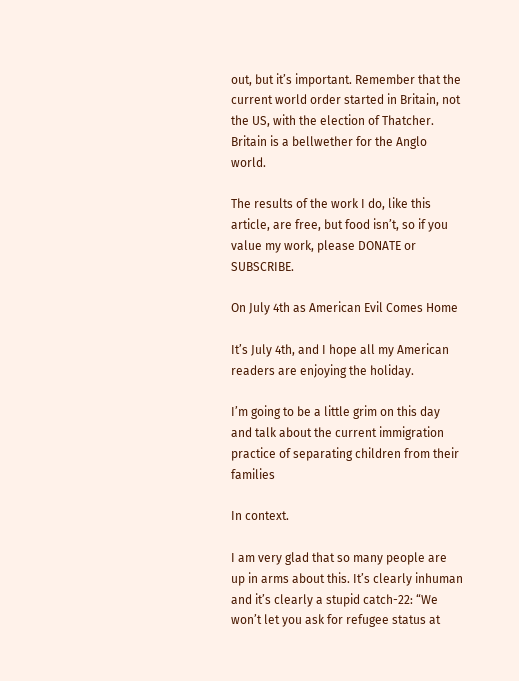out, but it’s important. Remember that the current world order started in Britain, not the US, with the election of Thatcher. Britain is a bellwether for the Anglo world.

The results of the work I do, like this article, are free, but food isn’t, so if you value my work, please DONATE or SUBSCRIBE.

On July 4th as American Evil Comes Home

It’s July 4th, and I hope all my American readers are enjoying the holiday.

I’m going to be a little grim on this day and talk about the current immigration practice of separating children from their families

In context.

I am very glad that so many people are up in arms about this. It’s clearly inhuman and it’s clearly a stupid catch-22: “We won’t let you ask for refugee status at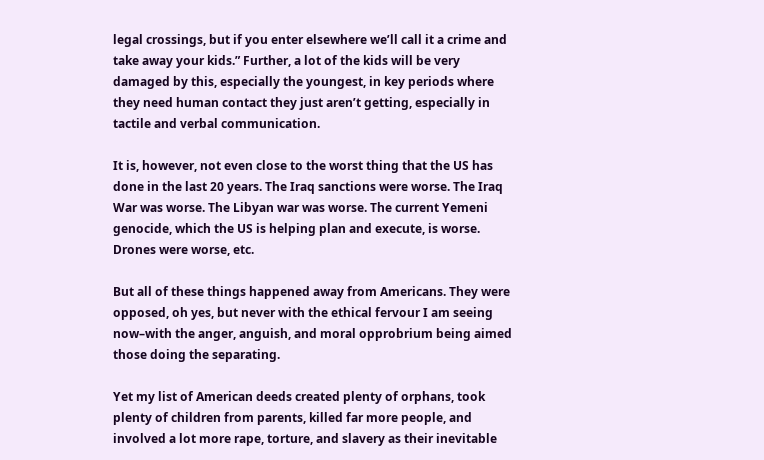legal crossings, but if you enter elsewhere we’ll call it a crime and take away your kids.” Further, a lot of the kids will be very damaged by this, especially the youngest, in key periods where they need human contact they just aren’t getting, especially in tactile and verbal communication.

It is, however, not even close to the worst thing that the US has done in the last 20 years. The Iraq sanctions were worse. The Iraq War was worse. The Libyan war was worse. The current Yemeni genocide, which the US is helping plan and execute, is worse. Drones were worse, etc.

But all of these things happened away from Americans. They were opposed, oh yes, but never with the ethical fervour I am seeing now–with the anger, anguish, and moral opprobrium being aimed those doing the separating.

Yet my list of American deeds created plenty of orphans, took plenty of children from parents, killed far more people, and involved a lot more rape, torture, and slavery as their inevitable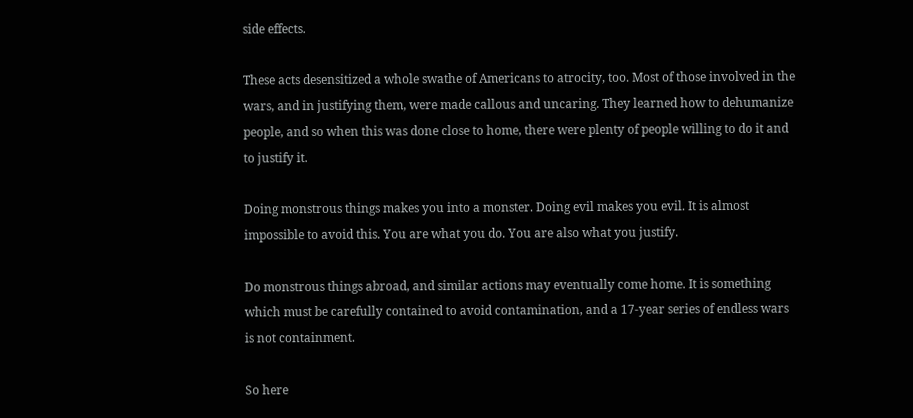side effects.

These acts desensitized a whole swathe of Americans to atrocity, too. Most of those involved in the wars, and in justifying them, were made callous and uncaring. They learned how to dehumanize people, and so when this was done close to home, there were plenty of people willing to do it and to justify it.

Doing monstrous things makes you into a monster. Doing evil makes you evil. It is almost impossible to avoid this. You are what you do. You are also what you justify.

Do monstrous things abroad, and similar actions may eventually come home. It is something which must be carefully contained to avoid contamination, and a 17-year series of endless wars is not containment.

So here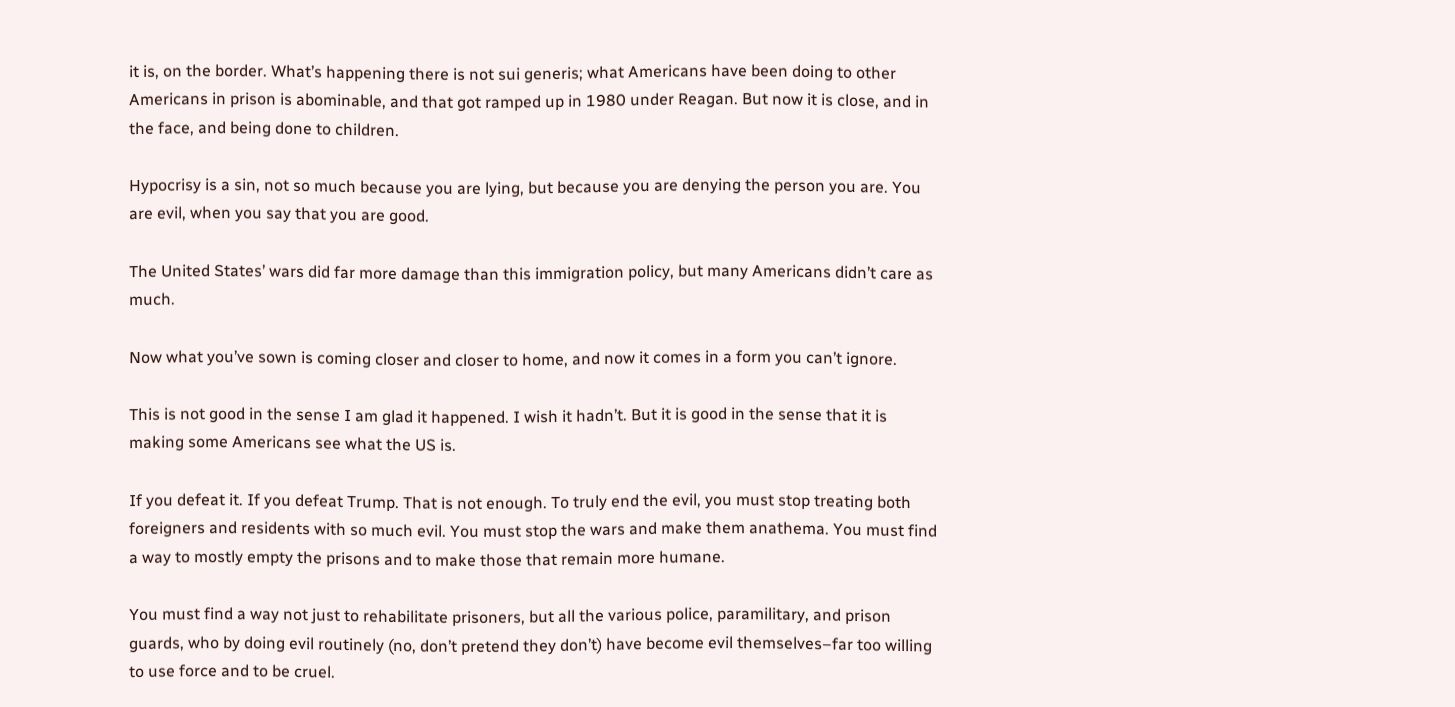it is, on the border. What’s happening there is not sui generis; what Americans have been doing to other Americans in prison is abominable, and that got ramped up in 1980 under Reagan. But now it is close, and in the face, and being done to children.

Hypocrisy is a sin, not so much because you are lying, but because you are denying the person you are. You are evil, when you say that you are good.

The United States’ wars did far more damage than this immigration policy, but many Americans didn’t care as much.

Now what you’ve sown is coming closer and closer to home, and now it comes in a form you can’t ignore.

This is not good in the sense I am glad it happened. I wish it hadn’t. But it is good in the sense that it is making some Americans see what the US is.

If you defeat it. If you defeat Trump. That is not enough. To truly end the evil, you must stop treating both foreigners and residents with so much evil. You must stop the wars and make them anathema. You must find a way to mostly empty the prisons and to make those that remain more humane.

You must find a way not just to rehabilitate prisoners, but all the various police, paramilitary, and prison guards, who by doing evil routinely (no, don’t pretend they don’t) have become evil themselves–far too willing to use force and to be cruel.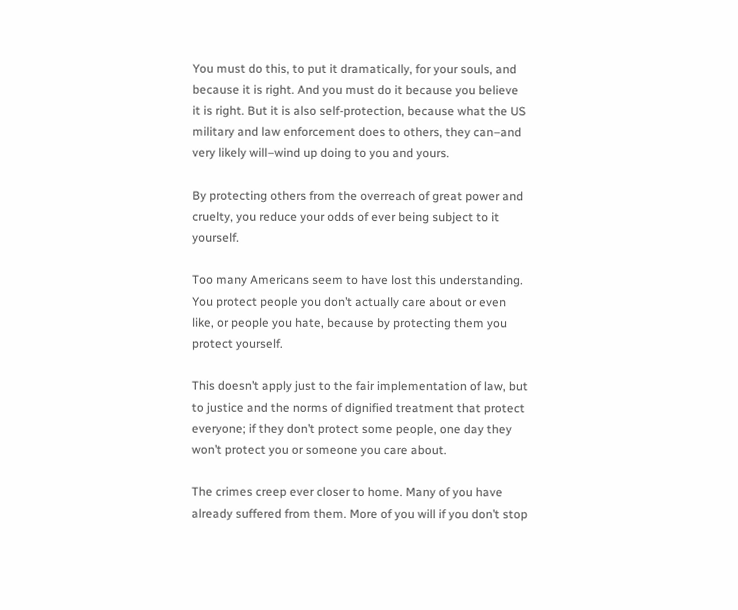You must do this, to put it dramatically, for your souls, and because it is right. And you must do it because you believe it is right. But it is also self-protection, because what the US military and law enforcement does to others, they can–and very likely will–wind up doing to you and yours.

By protecting others from the overreach of great power and cruelty, you reduce your odds of ever being subject to it yourself.

Too many Americans seem to have lost this understanding. You protect people you don’t actually care about or even like, or people you hate, because by protecting them you protect yourself.

This doesn’t apply just to the fair implementation of law, but to justice and the norms of dignified treatment that protect everyone; if they don’t protect some people, one day they won’t protect you or someone you care about.

The crimes creep ever closer to home. Many of you have already suffered from them. More of you will if you don’t stop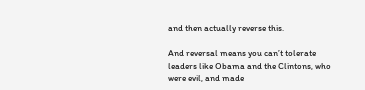and then actually reverse this.

And reversal means you can’t tolerate leaders like Obama and the Clintons, who were evil, and made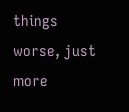things worse, just more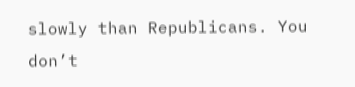slowly than Republicans. You don’t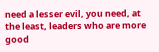need a lesser evil, you need, at the least, leaders who are more good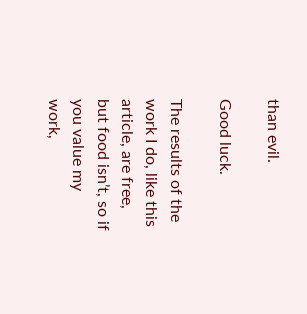than evil.

Good luck.

The results of the work I do, like this article, are free, but food isn’t, so if you value my work,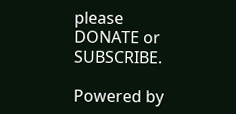please DONATE or SUBSCRIBE.

Powered by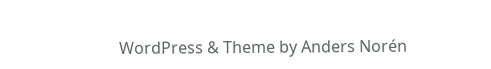WordPress & Theme by Anders Norén